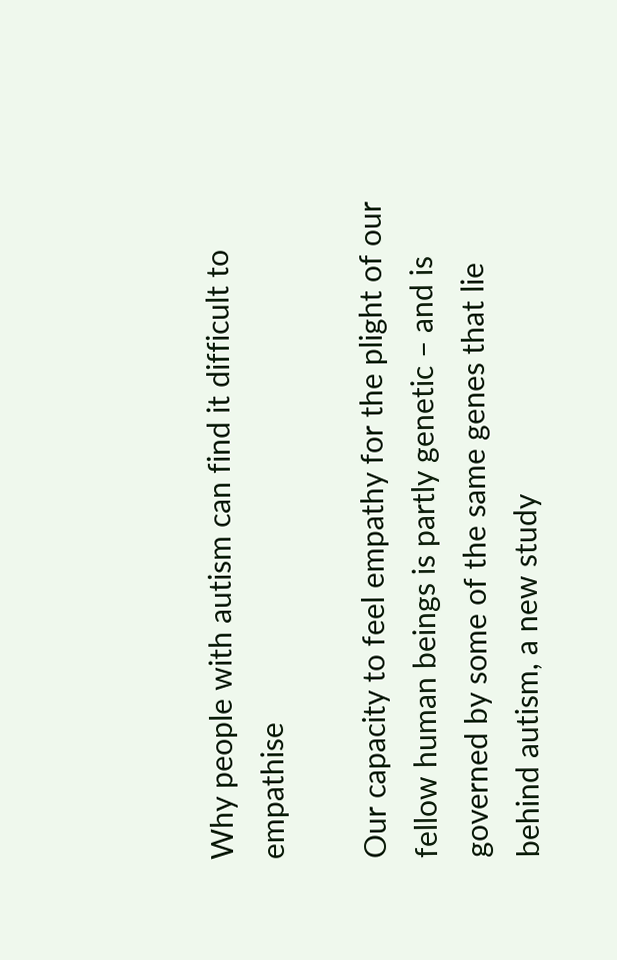Why people with autism can find it difficult to empathise

Our capacity to feel empathy for the plight of our fellow human beings is partly genetic – and is governed by some of the same genes that lie behind autism, a new study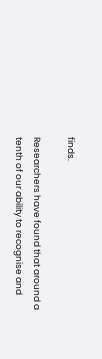finds.

Researchers have found that around a tenth of our ability to recognise and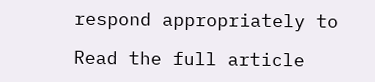respond appropriately to

Read the full article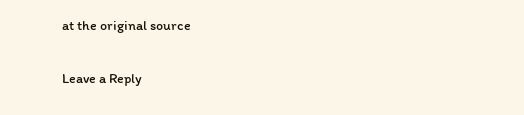at the original source

Leave a Reply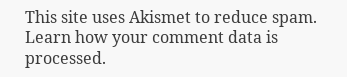This site uses Akismet to reduce spam. Learn how your comment data is processed.